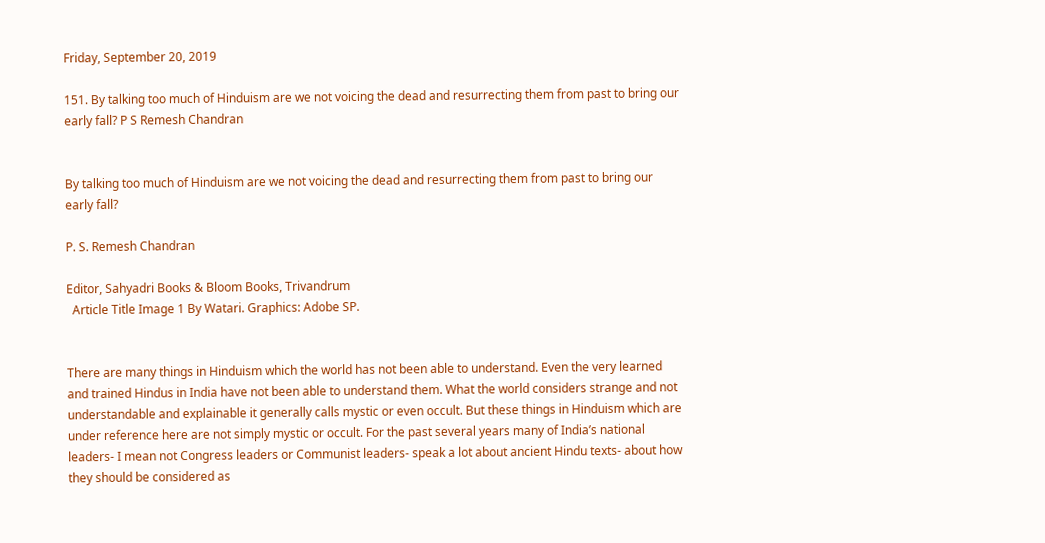Friday, September 20, 2019

151. By talking too much of Hinduism are we not voicing the dead and resurrecting them from past to bring our early fall? P S Remesh Chandran


By talking too much of Hinduism are we not voicing the dead and resurrecting them from past to bring our early fall?

P. S. Remesh Chandran

Editor, Sahyadri Books & Bloom Books, Trivandrum
  Article Title Image 1 By Watari. Graphics: Adobe SP.


There are many things in Hinduism which the world has not been able to understand. Even the very learned and trained Hindus in India have not been able to understand them. What the world considers strange and not understandable and explainable it generally calls mystic or even occult. But these things in Hinduism which are under reference here are not simply mystic or occult. For the past several years many of India’s national leaders- I mean not Congress leaders or Communist leaders- speak a lot about ancient Hindu texts- about how they should be considered as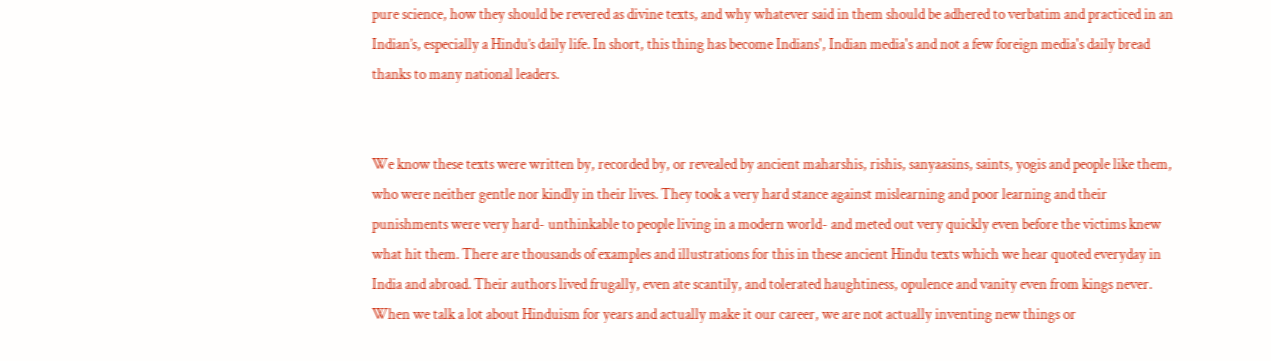pure science, how they should be revered as divine texts, and why whatever said in them should be adhered to verbatim and practiced in an Indian’s, especially a Hindu’s daily life. In short, this thing has become Indians', Indian media's and not a few foreign media's daily bread thanks to many national leaders.


We know these texts were written by, recorded by, or revealed by ancient maharshis, rishis, sanyaasins, saints, yogis and people like them, who were neither gentle nor kindly in their lives. They took a very hard stance against mislearning and poor learning and their punishments were very hard- unthinkable to people living in a modern world- and meted out very quickly even before the victims knew what hit them. There are thousands of examples and illustrations for this in these ancient Hindu texts which we hear quoted everyday in India and abroad. Their authors lived frugally, even ate scantily, and tolerated haughtiness, opulence and vanity even from kings never. When we talk a lot about Hinduism for years and actually make it our career, we are not actually inventing new things or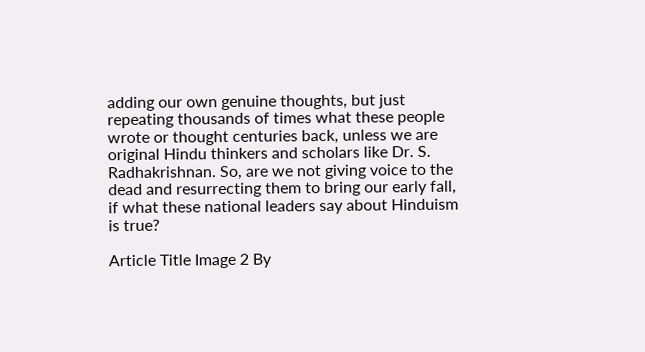adding our own genuine thoughts, but just repeating thousands of times what these people wrote or thought centuries back, unless we are original Hindu thinkers and scholars like Dr. S. Radhakrishnan. So, are we not giving voice to the dead and resurrecting them to bring our early fall, if what these national leaders say about Hinduism is true?

Article Title Image 2 By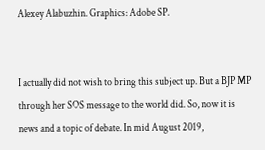Alexey Alabuzhin. Graphics: Adobe SP.


I actually did not wish to bring this subject up. But a BJP MP through her SOS message to the world did. So, now it is news and a topic of debate. In mid August 2019,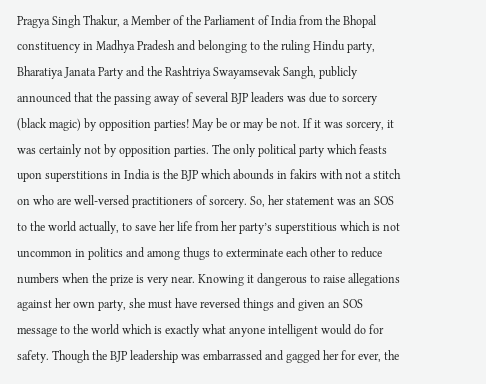Pragya Singh Thakur, a Member of the Parliament of India from the Bhopal constituency in Madhya Pradesh and belonging to the ruling Hindu party, Bharatiya Janata Party and the Rashtriya Swayamsevak Sangh, publicly announced that the passing away of several BJP leaders was due to sorcery (black magic) by opposition parties! May be or may be not. If it was sorcery, it was certainly not by opposition parties. The only political party which feasts upon superstitions in India is the BJP which abounds in fakirs with not a stitch on who are well-versed practitioners of sorcery. So, her statement was an SOS to the world actually, to save her life from her party’s superstitious which is not uncommon in politics and among thugs to exterminate each other to reduce numbers when the prize is very near. Knowing it dangerous to raise allegations against her own party, she must have reversed things and given an SOS message to the world which is exactly what anyone intelligent would do for safety. Though the BJP leadership was embarrassed and gagged her for ever, the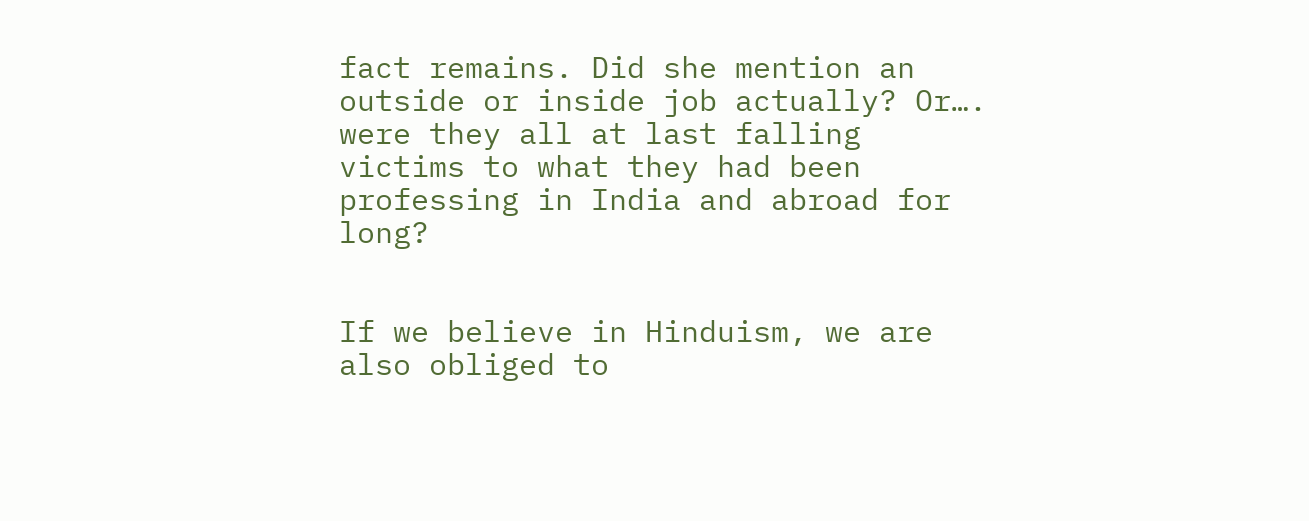fact remains. Did she mention an outside or inside job actually? Or…. were they all at last falling victims to what they had been professing in India and abroad for long?


If we believe in Hinduism, we are also obliged to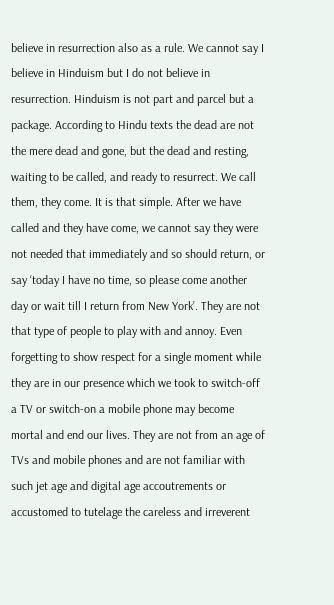believe in resurrection also as a rule. We cannot say I believe in Hinduism but I do not believe in resurrection. Hinduism is not part and parcel but a package. According to Hindu texts the dead are not the mere dead and gone, but the dead and resting, waiting to be called, and ready to resurrect. We call them, they come. It is that simple. After we have called and they have come, we cannot say they were not needed that immediately and so should return, or say ‘today I have no time, so please come another day or wait till I return from New York’. They are not that type of people to play with and annoy. Even forgetting to show respect for a single moment while they are in our presence which we took to switch-off a TV or switch-on a mobile phone may become mortal and end our lives. They are not from an age of TVs and mobile phones and are not familiar with such jet age and digital age accoutrements or accustomed to tutelage the careless and irreverent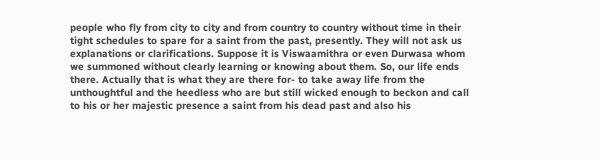people who fly from city to city and from country to country without time in their tight schedules to spare for a saint from the past, presently. They will not ask us explanations or clarifications. Suppose it is Viswaamithra or even Durwasa whom we summoned without clearly learning or knowing about them. So, our life ends there. Actually that is what they are there for- to take away life from the unthoughtful and the heedless who are but still wicked enough to beckon and call to his or her majestic presence a saint from his dead past and also his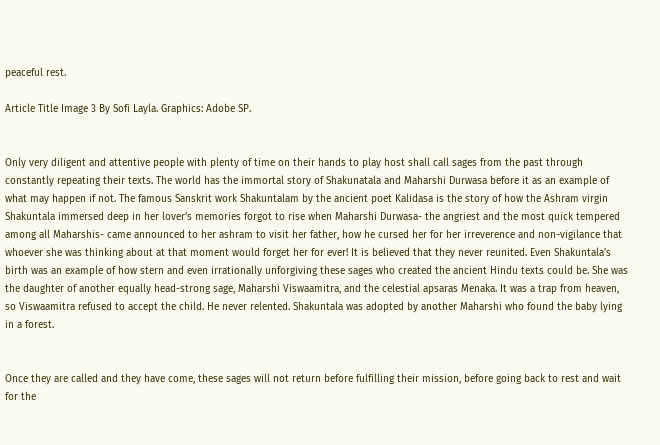peaceful rest.

Article Title Image 3 By Sofi Layla. Graphics: Adobe SP.


Only very diligent and attentive people with plenty of time on their hands to play host shall call sages from the past through constantly repeating their texts. The world has the immortal story of Shakunatala and Maharshi Durwasa before it as an example of what may happen if not. The famous Sanskrit work Shakuntalam by the ancient poet Kalidasa is the story of how the Ashram virgin Shakuntala immersed deep in her lover’s memories forgot to rise when Maharshi Durwasa- the angriest and the most quick tempered among all Maharshis- came announced to her ashram to visit her father, how he cursed her for her irreverence and non-vigilance that whoever she was thinking about at that moment would forget her for ever! It is believed that they never reunited. Even Shakuntala’s birth was an example of how stern and even irrationally unforgiving these sages who created the ancient Hindu texts could be. She was the daughter of another equally head-strong sage, Maharshi Viswaamitra, and the celestial apsaras Menaka. It was a trap from heaven, so Viswaamitra refused to accept the child. He never relented. Shakuntala was adopted by another Maharshi who found the baby lying in a forest.


Once they are called and they have come, these sages will not return before fulfilling their mission, before going back to rest and wait for the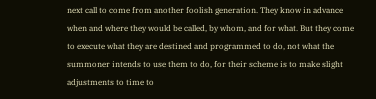next call to come from another foolish generation. They know in advance when and where they would be called, by whom, and for what. But they come to execute what they are destined and programmed to do, not what the summoner intends to use them to do, for their scheme is to make slight adjustments to time to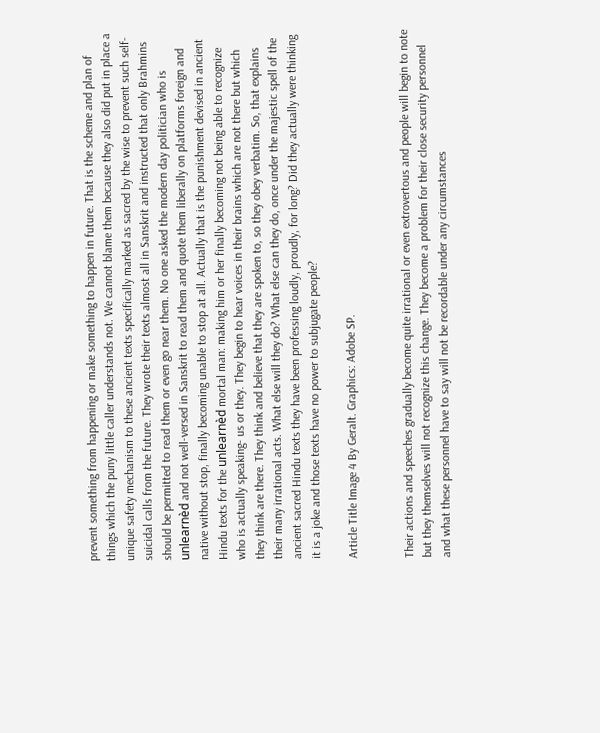prevent something from happening or make something to happen in future. That is the scheme and plan of things which the puny little caller understands not. We cannot blame them because they also did put in place a unique safety mechanism to these ancient texts specifically marked as sacred by the wise to prevent such self-suicidal calls from the future. They wrote their texts almost all in Sanskrit and instructed that only Brahmins should be permitted to read them or even go near them. No one asked the modern day politician who is unlearnèd and not well-versed in Sanskrit to read them and quote them liberally on platforms foreign and native without stop, finally becoming unable to stop at all. Actually that is the punishment devised in ancient Hindu texts for the unlearnèd mortal man: making him or her finally becoming not being able to recognize who is actually speaking- us or they. They begin to hear voices in their brains which are not there but which they think are there. They think and believe that they are spoken to, so they obey verbatim. So, that explains their many irrational acts. What else will they do? What else can they do, once under the majestic spell of the ancient sacred Hindu texts they have been professing loudly, proudly, for long? Did they actually were thinking it is a joke and those texts have no power to subjugate people?

Article Title Image 4 By Geralt. Graphics: Adobe SP.


Their actions and speeches gradually become quite irrational or even extrovertous and people will begin to note but they themselves will not recognize this change. They become a problem for their close security personnel and what these personnel have to say will not be recordable under any circumstances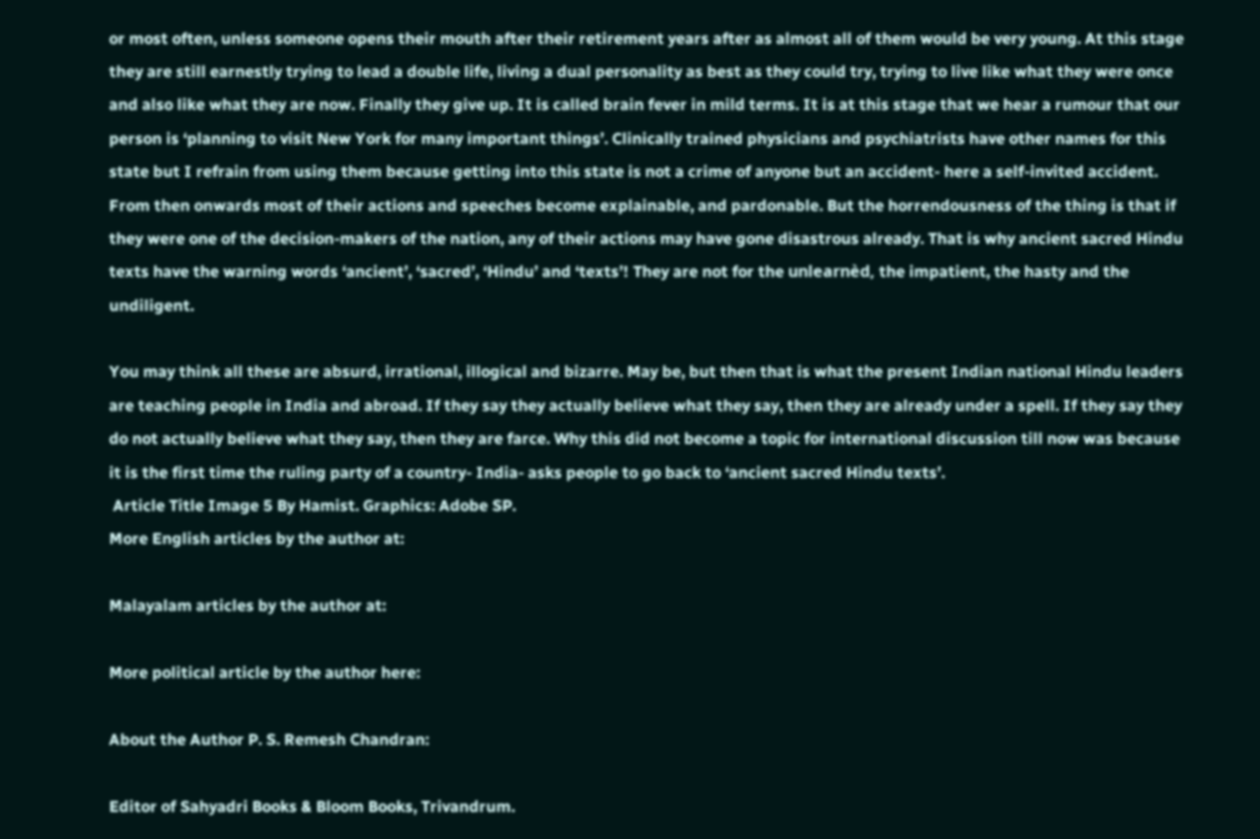or most often, unless someone opens their mouth after their retirement years after as almost all of them would be very young. At this stage they are still earnestly trying to lead a double life, living a dual personality as best as they could try, trying to live like what they were once and also like what they are now. Finally they give up. It is called brain fever in mild terms. It is at this stage that we hear a rumour that our person is ‘planning to visit New York for many important things’. Clinically trained physicians and psychiatrists have other names for this state but I refrain from using them because getting into this state is not a crime of anyone but an accident- here a self-invited accident. From then onwards most of their actions and speeches become explainable, and pardonable. But the horrendousness of the thing is that if they were one of the decision-makers of the nation, any of their actions may have gone disastrous already. That is why ancient sacred Hindu texts have the warning words ‘ancient’, ‘sacred’, ‘Hindu’ and ‘texts’! They are not for the unlearnèd, the impatient, the hasty and the undiligent.

You may think all these are absurd, irrational, illogical and bizarre. May be, but then that is what the present Indian national Hindu leaders are teaching people in India and abroad. If they say they actually believe what they say, then they are already under a spell. If they say they do not actually believe what they say, then they are farce. Why this did not become a topic for international discussion till now was because it is the first time the ruling party of a country- India- asks people to go back to ‘ancient sacred Hindu texts’.
 Article Title Image 5 By Hamist. Graphics: Adobe SP.
More English articles by the author at:

Malayalam articles by the author at:

More political article by the author here:

About the Author P. S. Remesh Chandran:

Editor of Sahyadri Books & Bloom Books, Trivandrum.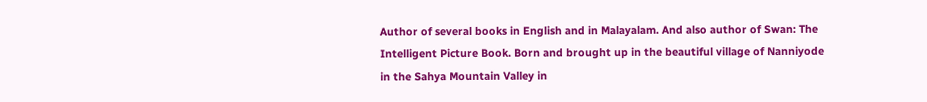Author of several books in English and in Malayalam. And also author of Swan: The Intelligent Picture Book. Born and brought up in the beautiful village of Nanniyode in the Sahya Mountain Valley in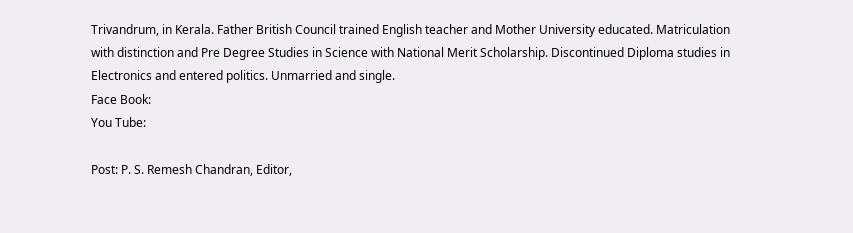Trivandrum, in Kerala. Father British Council trained English teacher and Mother University educated. Matriculation with distinction and Pre Degree Studies in Science with National Merit Scholarship. Discontinued Diploma studies in Electronics and entered politics. Unmarried and single.
Face Book:
You Tube:

Post: P. S. Remesh Chandran, Editor,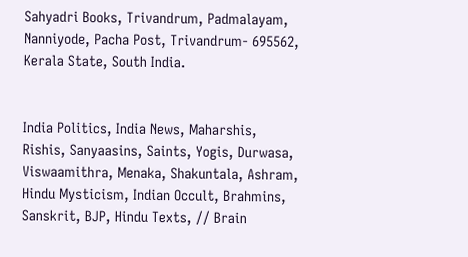Sahyadri Books, Trivandrum, Padmalayam, Nanniyode, Pacha Post, Trivandrum- 695562, Kerala State, South India.


India Politics, India News, Maharshis, Rishis, Sanyaasins, Saints, Yogis, Durwasa, Viswaamithra, Menaka, Shakuntala, Ashram, Hindu Mysticism, Indian Occult, Brahmins, Sanskrit, BJP, Hindu Texts, // Brain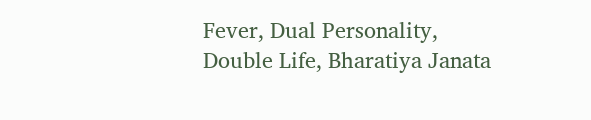Fever, Dual Personality, Double Life, Bharatiya Janata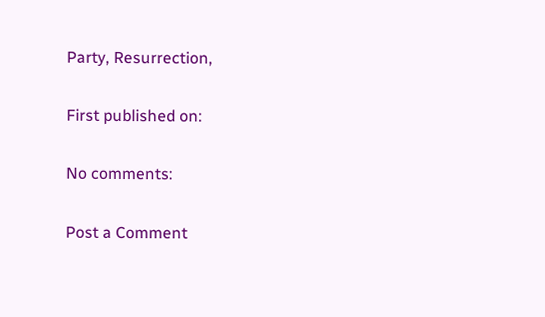Party, Resurrection,

First published on:

No comments:

Post a Comment